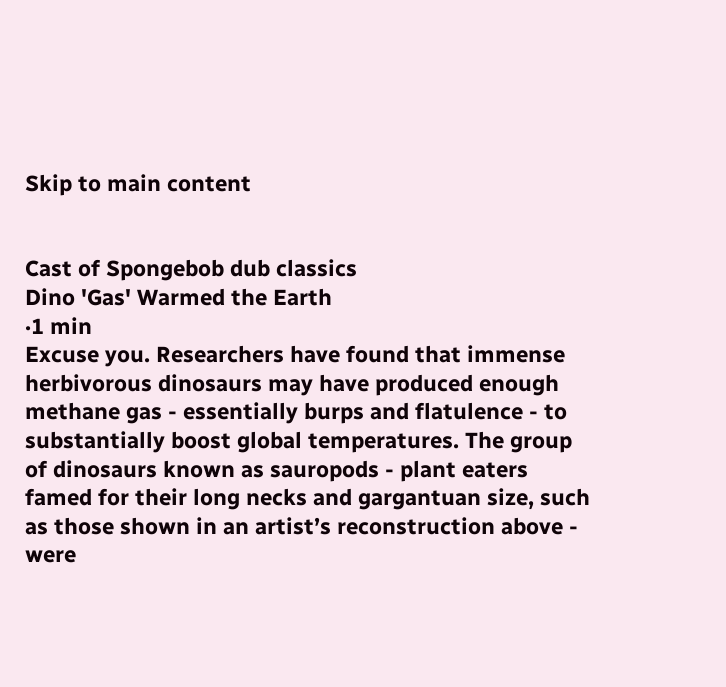Skip to main content


Cast of Spongebob dub classics
Dino 'Gas' Warmed the Earth
·1 min
Excuse you. Researchers have found that immense herbivorous dinosaurs may have produced enough methane gas - essentially burps and flatulence - to substantially boost global temperatures. The group of dinosaurs known as sauropods - plant eaters famed for their long necks and gargantuan size, such as those shown in an artist’s reconstruction above - were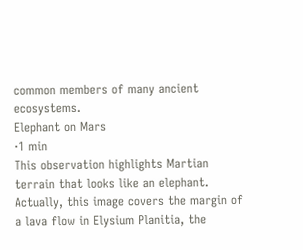common members of many ancient ecosystems.
Elephant on Mars
·1 min
This observation highlights Martian terrain that looks like an elephant. Actually, this image covers the margin of a lava flow in Elysium Planitia, the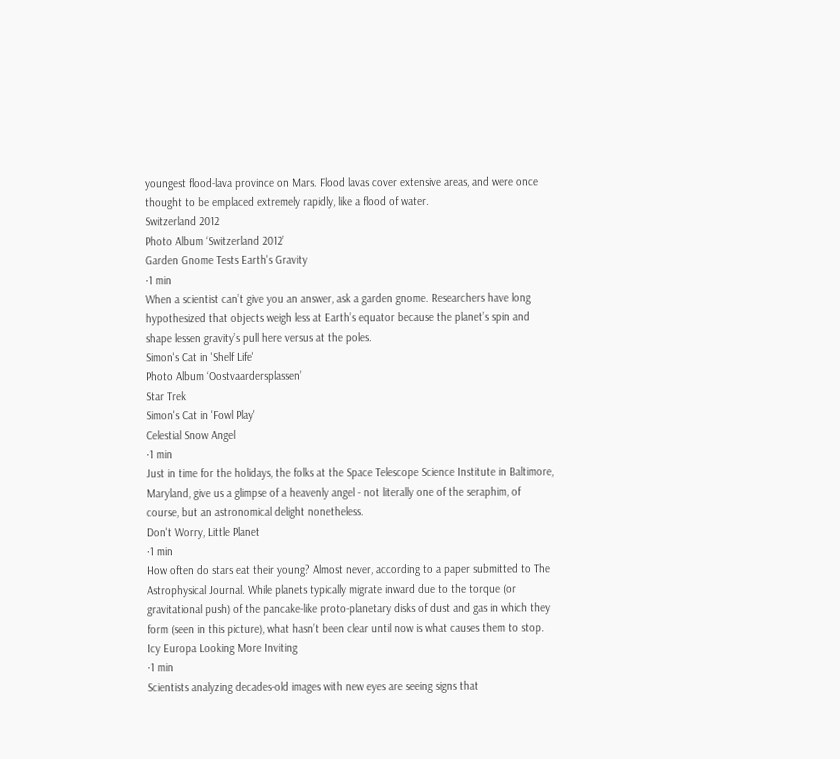youngest flood-lava province on Mars. Flood lavas cover extensive areas, and were once thought to be emplaced extremely rapidly, like a flood of water.
Switzerland 2012
Photo Album ‘Switzerland 2012’
Garden Gnome Tests Earth's Gravity
·1 min
When a scientist can’t give you an answer, ask a garden gnome. Researchers have long hypothesized that objects weigh less at Earth’s equator because the planet’s spin and shape lessen gravity’s pull here versus at the poles.
Simon's Cat in 'Shelf Life'
Photo Album ‘Oostvaardersplassen’
Star Trek
Simon's Cat in 'Fowl Play'
Celestial Snow Angel
·1 min
Just in time for the holidays, the folks at the Space Telescope Science Institute in Baltimore, Maryland, give us a glimpse of a heavenly angel - not literally one of the seraphim, of course, but an astronomical delight nonetheless.
Don't Worry, Little Planet
·1 min
How often do stars eat their young? Almost never, according to a paper submitted to The Astrophysical Journal. While planets typically migrate inward due to the torque (or gravitational push) of the pancake-like proto-planetary disks of dust and gas in which they form (seen in this picture), what hasn’t been clear until now is what causes them to stop.
Icy Europa Looking More Inviting
·1 min
Scientists analyzing decades-old images with new eyes are seeing signs that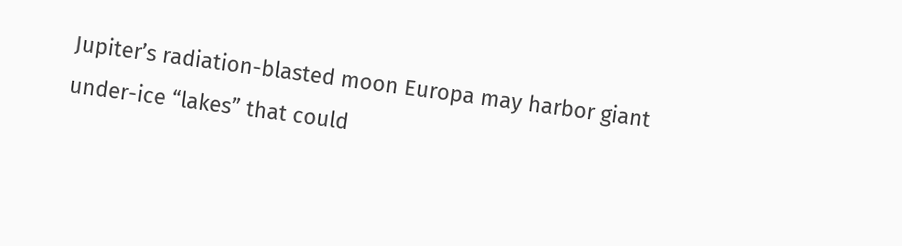Jupiter’s radiation-blasted moon Europa may harbor giant under-ice “lakes” that could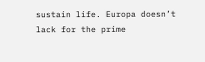sustain life. Europa doesn’t lack for the prime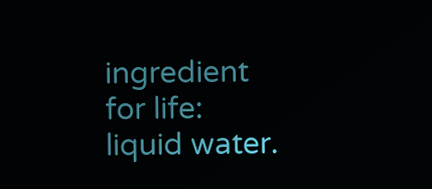ingredient for life: liquid water.